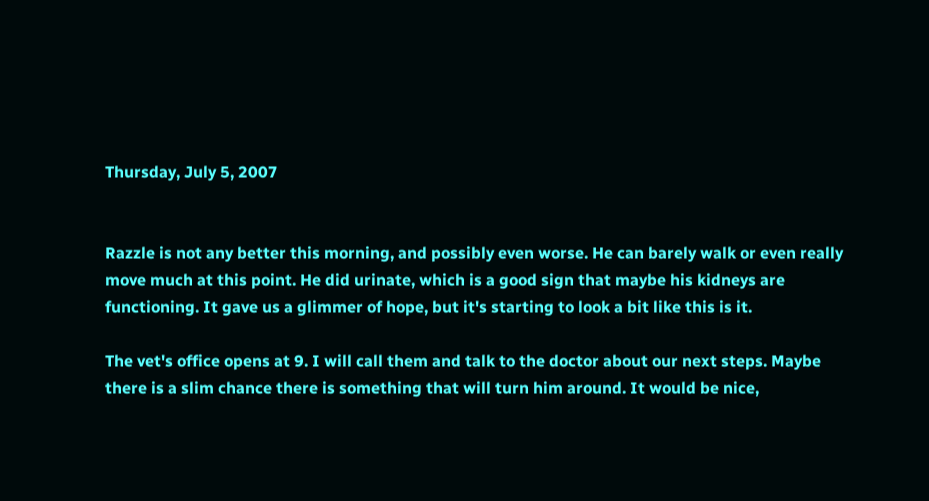Thursday, July 5, 2007


Razzle is not any better this morning, and possibly even worse. He can barely walk or even really move much at this point. He did urinate, which is a good sign that maybe his kidneys are functioning. It gave us a glimmer of hope, but it's starting to look a bit like this is it.

The vet's office opens at 9. I will call them and talk to the doctor about our next steps. Maybe there is a slim chance there is something that will turn him around. It would be nice,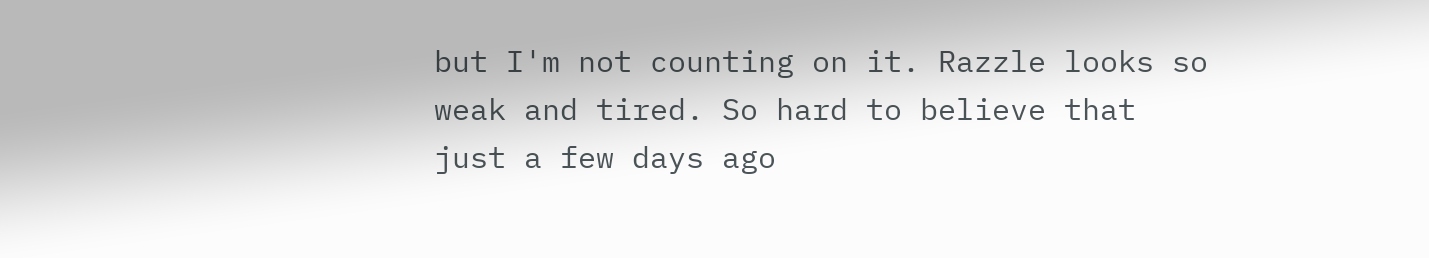but I'm not counting on it. Razzle looks so weak and tired. So hard to believe that just a few days ago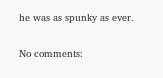he was as spunky as ever.

No comments: